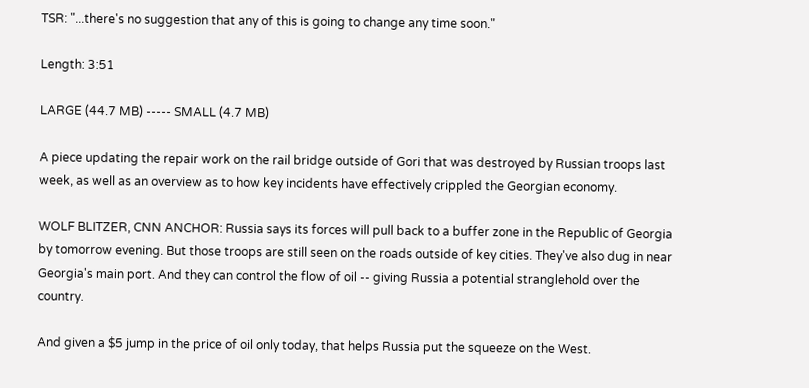TSR: "...there's no suggestion that any of this is going to change any time soon."

Length: 3:51

LARGE (44.7 MB) ----- SMALL (4.7 MB)

A piece updating the repair work on the rail bridge outside of Gori that was destroyed by Russian troops last week, as well as an overview as to how key incidents have effectively crippled the Georgian economy.

WOLF BLITZER, CNN ANCHOR: Russia says its forces will pull back to a buffer zone in the Republic of Georgia by tomorrow evening. But those troops are still seen on the roads outside of key cities. They've also dug in near Georgia's main port. And they can control the flow of oil -- giving Russia a potential stranglehold over the country.

And given a $5 jump in the price of oil only today, that helps Russia put the squeeze on the West.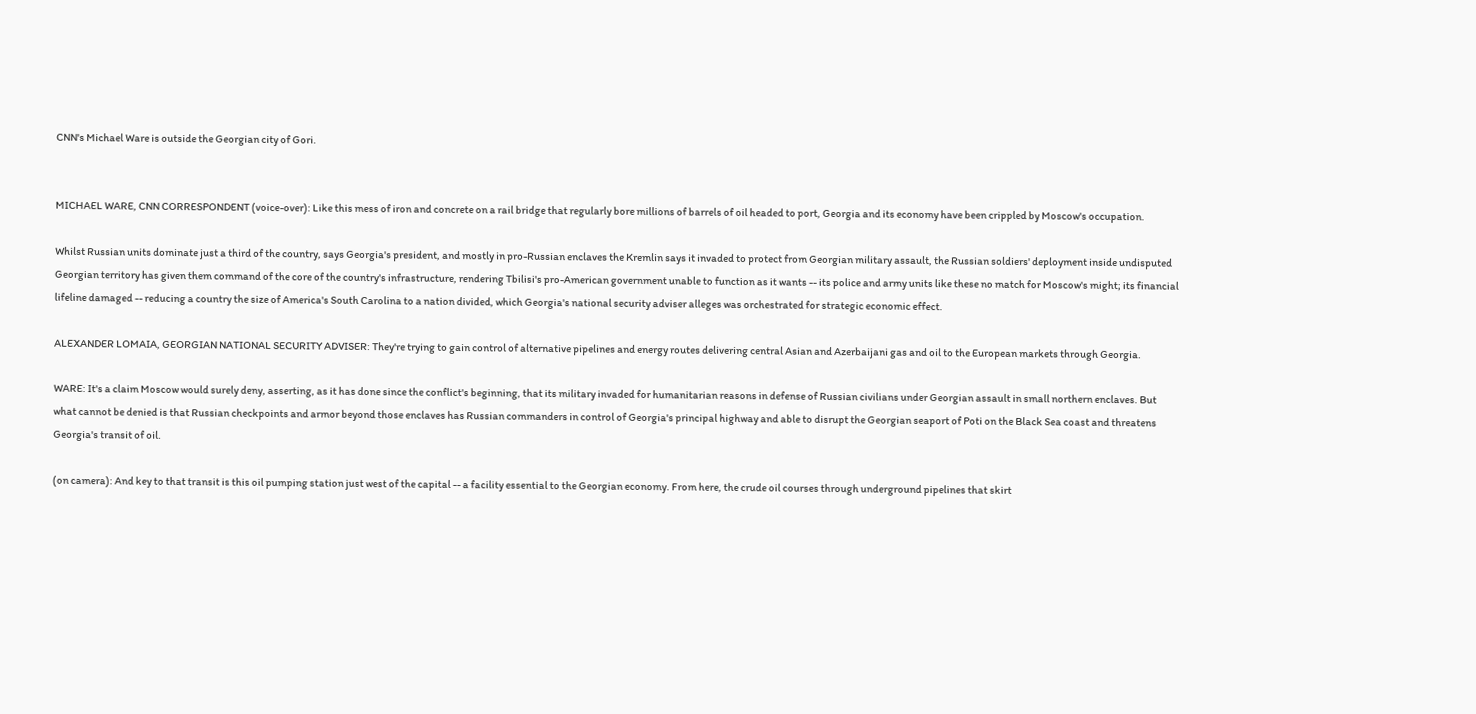CNN's Michael Ware is outside the Georgian city of Gori.


MICHAEL WARE, CNN CORRESPONDENT (voice-over): Like this mess of iron and concrete on a rail bridge that regularly bore millions of barrels of oil headed to port, Georgia and its economy have been crippled by Moscow's occupation.

Whilst Russian units dominate just a third of the country, says Georgia's president, and mostly in pro-Russian enclaves the Kremlin says it invaded to protect from Georgian military assault, the Russian soldiers' deployment inside undisputed Georgian territory has given them command of the core of the country's infrastructure, rendering Tbilisi's pro-American government unable to function as it wants -- its police and army units like these no match for Moscow's might; its financial lifeline damaged -- reducing a country the size of America's South Carolina to a nation divided, which Georgia's national security adviser alleges was orchestrated for strategic economic effect.

ALEXANDER LOMAIA, GEORGIAN NATIONAL SECURITY ADVISER: They're trying to gain control of alternative pipelines and energy routes delivering central Asian and Azerbaijani gas and oil to the European markets through Georgia.

WARE: It's a claim Moscow would surely deny, asserting, as it has done since the conflict's beginning, that its military invaded for humanitarian reasons in defense of Russian civilians under Georgian assault in small northern enclaves. But what cannot be denied is that Russian checkpoints and armor beyond those enclaves has Russian commanders in control of Georgia's principal highway and able to disrupt the Georgian seaport of Poti on the Black Sea coast and threatens Georgia's transit of oil.

(on camera): And key to that transit is this oil pumping station just west of the capital -- a facility essential to the Georgian economy. From here, the crude oil courses through underground pipelines that skirt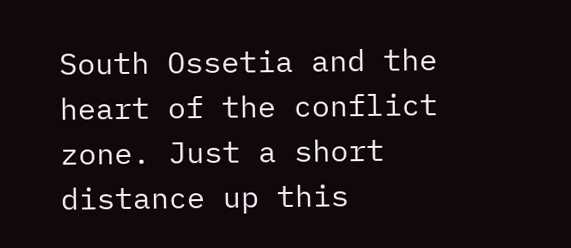South Ossetia and the heart of the conflict zone. Just a short distance up this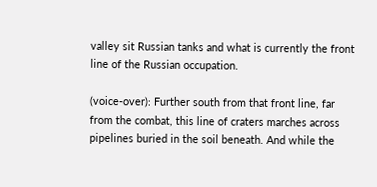valley sit Russian tanks and what is currently the front line of the Russian occupation.

(voice-over): Further south from that front line, far from the combat, this line of craters marches across pipelines buried in the soil beneath. And while the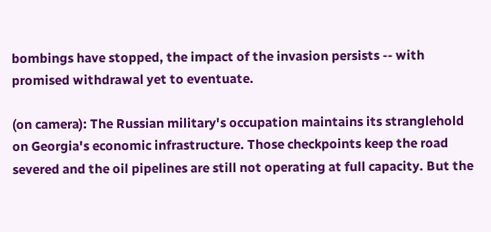bombings have stopped, the impact of the invasion persists -- with promised withdrawal yet to eventuate.

(on camera): The Russian military's occupation maintains its stranglehold on Georgia's economic infrastructure. Those checkpoints keep the road severed and the oil pipelines are still not operating at full capacity. But the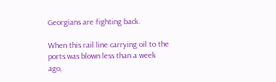Georgians are fighting back.

When this rail line carrying oil to the ports was blown less than a week ago,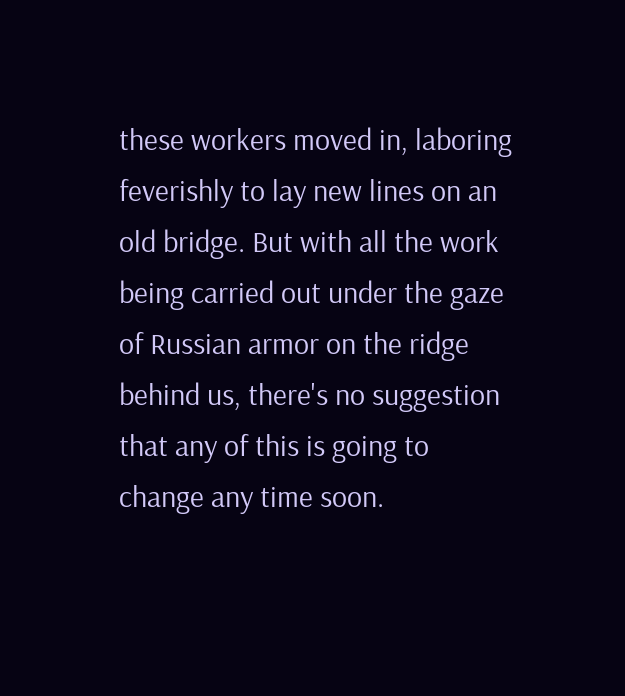these workers moved in, laboring feverishly to lay new lines on an old bridge. But with all the work being carried out under the gaze of Russian armor on the ridge behind us, there's no suggestion that any of this is going to change any time soon.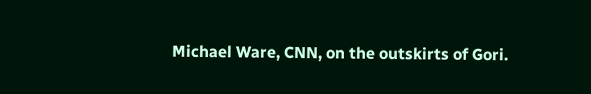Michael Ware, CNN, on the outskirts of Gori.